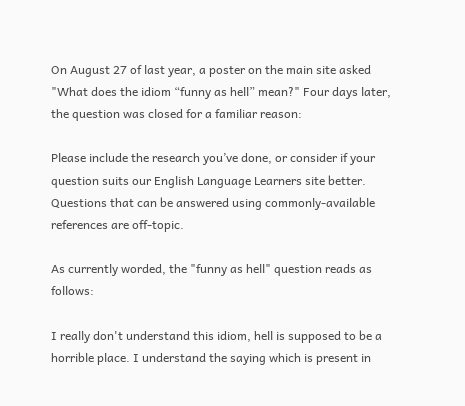On August 27 of last year, a poster on the main site asked "What does the idiom “funny as hell” mean?" Four days later, the question was closed for a familiar reason:

Please include the research you’ve done, or consider if your question suits our English Language Learners site better. Questions that can be answered using commonly-available references are off-topic.

As currently worded, the "funny as hell" question reads as follows:

I really don't understand this idiom, hell is supposed to be a horrible place. I understand the saying which is present in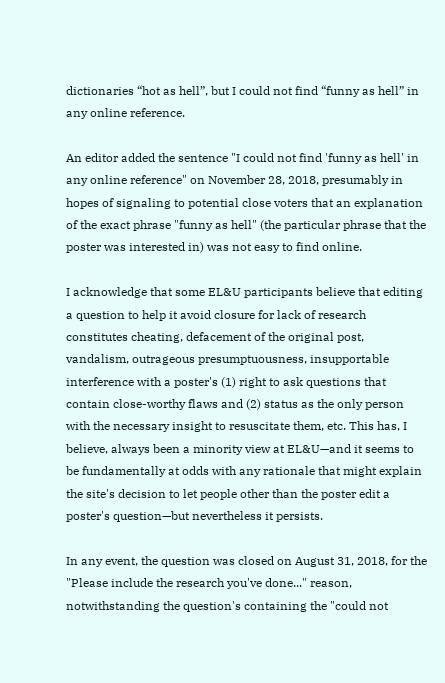dictionaries “hot as hell”, but I could not find “funny as hell” in any online reference.

An editor added the sentence "I could not find 'funny as hell' in any online reference" on November 28, 2018, presumably in hopes of signaling to potential close voters that an explanation of the exact phrase "funny as hell" (the particular phrase that the poster was interested in) was not easy to find online.

I acknowledge that some EL&U participants believe that editing a question to help it avoid closure for lack of research constitutes cheating, defacement of the original post, vandalism, outrageous presumptuousness, insupportable interference with a poster's (1) right to ask questions that contain close-worthy flaws and (2) status as the only person with the necessary insight to resuscitate them, etc. This has, I believe, always been a minority view at EL&U—and it seems to be fundamentally at odds with any rationale that might explain the site's decision to let people other than the poster edit a poster's question—but nevertheless it persists.

In any event, the question was closed on August 31, 2018, for the "Please include the research you've done..." reason, notwithstanding the question's containing the "could not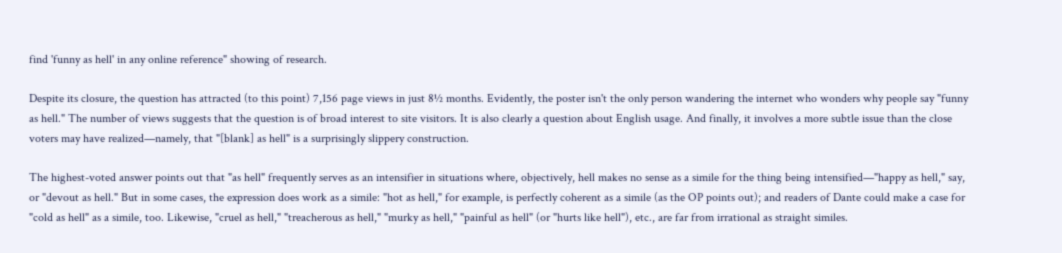find 'funny as hell' in any online reference" showing of research.

Despite its closure, the question has attracted (to this point) 7,156 page views in just 8½ months. Evidently, the poster isn't the only person wandering the internet who wonders why people say "funny as hell." The number of views suggests that the question is of broad interest to site visitors. It is also clearly a question about English usage. And finally, it involves a more subtle issue than the close voters may have realized—namely, that "[blank] as hell" is a surprisingly slippery construction.

The highest-voted answer points out that "as hell" frequently serves as an intensifier in situations where, objectively, hell makes no sense as a simile for the thing being intensified—"happy as hell," say, or "devout as hell." But in some cases, the expression does work as a simile: "hot as hell," for example, is perfectly coherent as a simile (as the OP points out); and readers of Dante could make a case for "cold as hell" as a simile, too. Likewise, "cruel as hell," "treacherous as hell," "murky as hell," "painful as hell" (or "hurts like hell"), etc., are far from irrational as straight similes.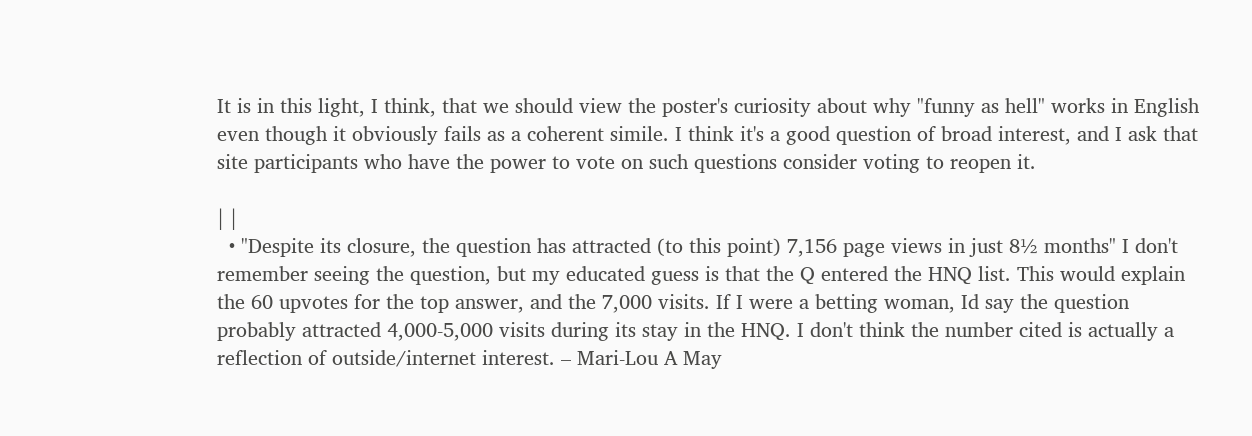It is in this light, I think, that we should view the poster's curiosity about why "funny as hell" works in English even though it obviously fails as a coherent simile. I think it's a good question of broad interest, and I ask that site participants who have the power to vote on such questions consider voting to reopen it.

| |
  • "Despite its closure, the question has attracted (to this point) 7,156 page views in just 8½ months" I don't remember seeing the question, but my educated guess is that the Q entered the HNQ list. This would explain the 60 upvotes for the top answer, and the 7,000 visits. If I were a betting woman, Id say the question probably attracted 4,000-5,000 visits during its stay in the HNQ. I don't think the number cited is actually a reflection of outside/internet interest. – Mari-Lou A May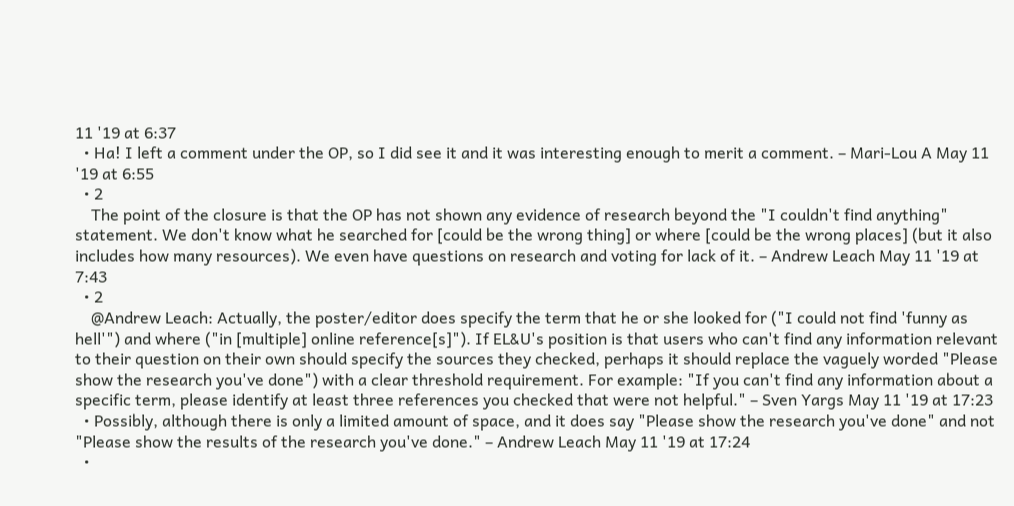11 '19 at 6:37
  • Ha! I left a comment under the OP, so I did see it and it was interesting enough to merit a comment. – Mari-Lou A May 11 '19 at 6:55
  • 2
    The point of the closure is that the OP has not shown any evidence of research beyond the "I couldn't find anything" statement. We don't know what he searched for [could be the wrong thing] or where [could be the wrong places] (but it also includes how many resources). We even have questions on research and voting for lack of it. – Andrew Leach May 11 '19 at 7:43
  • 2
    @Andrew Leach: Actually, the poster/editor does specify the term that he or she looked for ("I could not find 'funny as hell'") and where ("in [multiple] online reference[s]"). If EL&U's position is that users who can't find any information relevant to their question on their own should specify the sources they checked, perhaps it should replace the vaguely worded "Please show the research you've done") with a clear threshold requirement. For example: "If you can't find any information about a specific term, please identify at least three references you checked that were not helpful." – Sven Yargs May 11 '19 at 17:23
  • Possibly, although there is only a limited amount of space, and it does say "Please show the research you've done" and not "Please show the results of the research you've done." – Andrew Leach May 11 '19 at 17:24
  •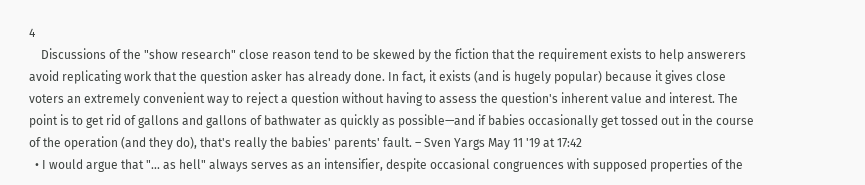4
    Discussions of the "show research" close reason tend to be skewed by the fiction that the requirement exists to help answerers avoid replicating work that the question asker has already done. In fact, it exists (and is hugely popular) because it gives close voters an extremely convenient way to reject a question without having to assess the question's inherent value and interest. The point is to get rid of gallons and gallons of bathwater as quickly as possible—and if babies occasionally get tossed out in the course of the operation (and they do), that's really the babies' parents' fault. – Sven Yargs May 11 '19 at 17:42
  • I would argue that "... as hell" always serves as an intensifier, despite occasional congruences with supposed properties of the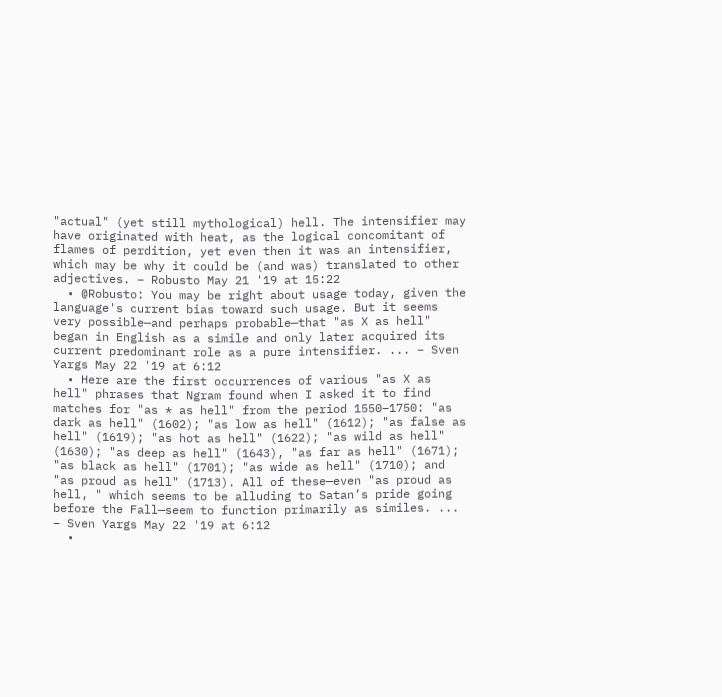"actual" (yet still mythological) hell. The intensifier may have originated with heat, as the logical concomitant of flames of perdition, yet even then it was an intensifier, which may be why it could be (and was) translated to other adjectives. – Robusto May 21 '19 at 15:22
  • @Robusto: You may be right about usage today, given the language's current bias toward such usage. But it seems very possible—and perhaps probable—that "as X as hell" began in English as a simile and only later acquired its current predominant role as a pure intensifier. ... – Sven Yargs May 22 '19 at 6:12
  • Here are the first occurrences of various "as X as hell" phrases that Ngram found when I asked it to find matches for "as * as hell" from the period 1550–1750: "as dark as hell" (1602); "as low as hell" (1612); "as false as hell" (1619); "as hot as hell" (1622); "as wild as hell" (1630); "as deep as hell" (1643), "as far as hell" (1671); "as black as hell" (1701); "as wide as hell" (1710); and "as proud as hell" (1713). All of these—even "as proud as hell, " which seems to be alluding to Satan’s pride going before the Fall—seem to function primarily as similes. ... – Sven Yargs May 22 '19 at 6:12
  •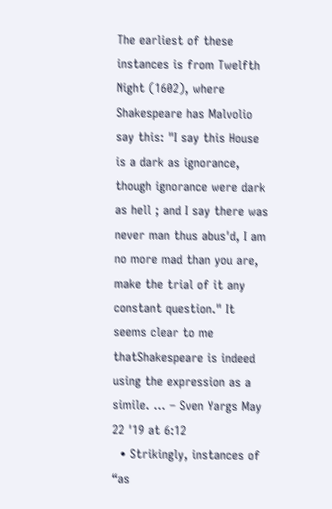The earliest of these instances is from Twelfth Night (1602), where Shakespeare has Malvolio say this: "I say this House is a dark as ignorance, though ignorance were dark as hell ; and I say there was never man thus abus'd, I am no more mad than you are, make the trial of it any constant question." It seems clear to me thatShakespeare is indeed using the expression as a simile. ... – Sven Yargs May 22 '19 at 6:12
  • Strikingly, instances of “as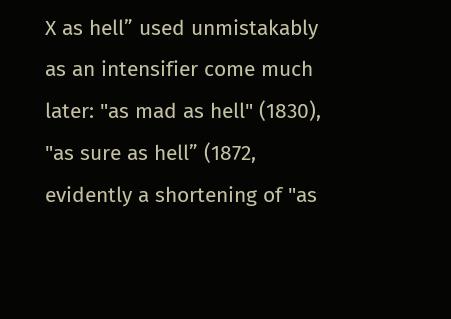X as hell” used unmistakably as an intensifier come much later: "as mad as hell" (1830), "as sure as hell” (1872, evidently a shortening of "as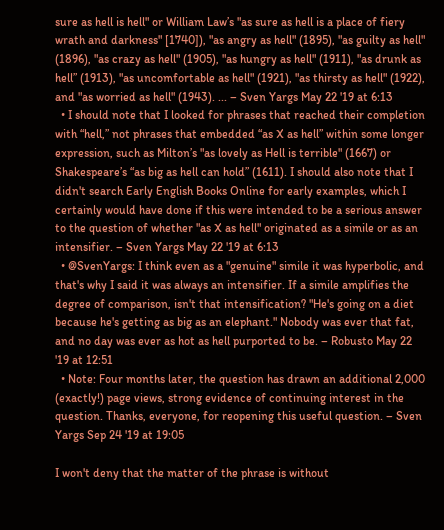sure as hell is hell" or William Law’s "as sure as hell is a place of fiery wrath and darkness" [1740]), "as angry as hell" (1895), "as guilty as hell" (1896), "as crazy as hell" (1905), "as hungry as hell" (1911), "as drunk as hell” (1913), "as uncomfortable as hell" (1921), "as thirsty as hell" (1922), and "as worried as hell" (1943). ... – Sven Yargs May 22 '19 at 6:13
  • I should note that I looked for phrases that reached their completion with “hell,” not phrases that embedded “as X as hell” within some longer expression, such as Milton’s "as lovely as Hell is terrible" (1667) or Shakespeare’s “as big as hell can hold” (1611). I should also note that I didn't search Early English Books Online for early examples, which I certainly would have done if this were intended to be a serious answer to the question of whether "as X as hell" originated as a simile or as an intensifier. – Sven Yargs May 22 '19 at 6:13
  • @SvenYargs: I think even as a "genuine" simile it was hyperbolic, and that's why I said it was always an intensifier. If a simile amplifies the degree of comparison, isn't that intensification? "He's going on a diet because he's getting as big as an elephant." Nobody was ever that fat, and no day was ever as hot as hell purported to be. – Robusto May 22 '19 at 12:51
  • Note: Four months later, the question has drawn an additional 2,000 (exactly!) page views, strong evidence of continuing interest in the question. Thanks, everyone, for reopening this useful question. – Sven Yargs Sep 24 '19 at 19:05

I won't deny that the matter of the phrase is without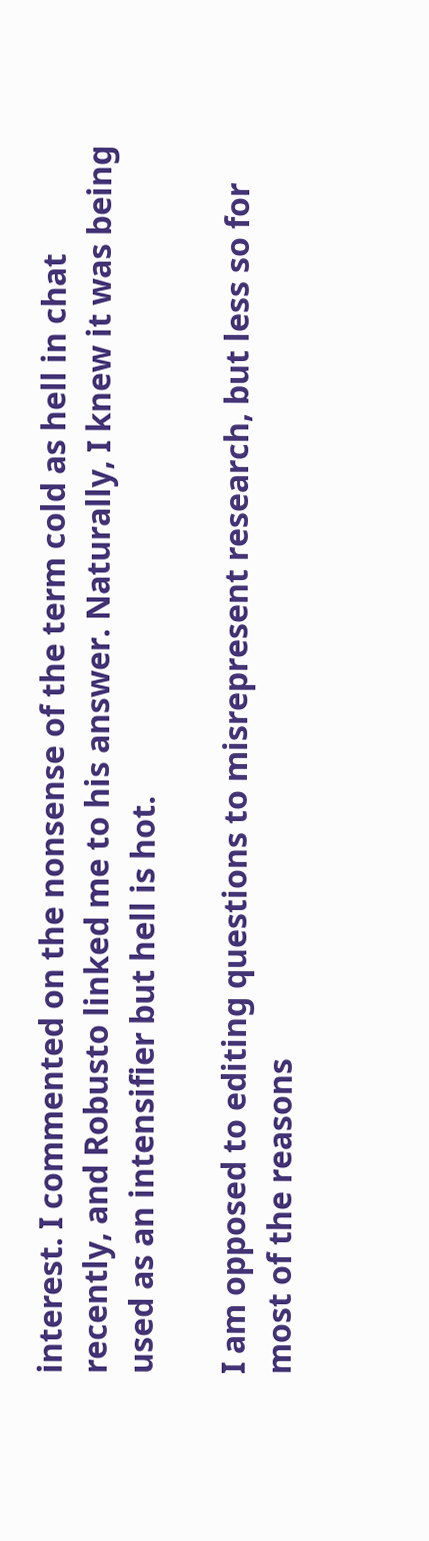interest. I commented on the nonsense of the term cold as hell in chat recently, and Robusto linked me to his answer. Naturally, I knew it was being used as an intensifier but hell is hot.

I am opposed to editing questions to misrepresent research, but less so for most of the reasons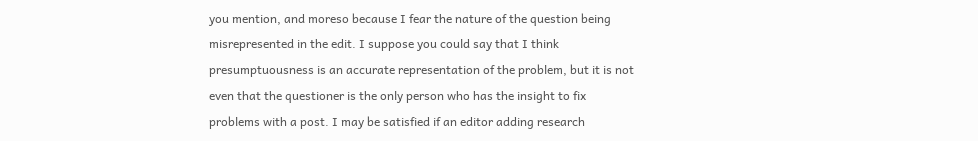you mention, and moreso because I fear the nature of the question being misrepresented in the edit. I suppose you could say that I think presumptuousness is an accurate representation of the problem, but it is not even that the questioner is the only person who has the insight to fix problems with a post. I may be satisfied if an editor adding research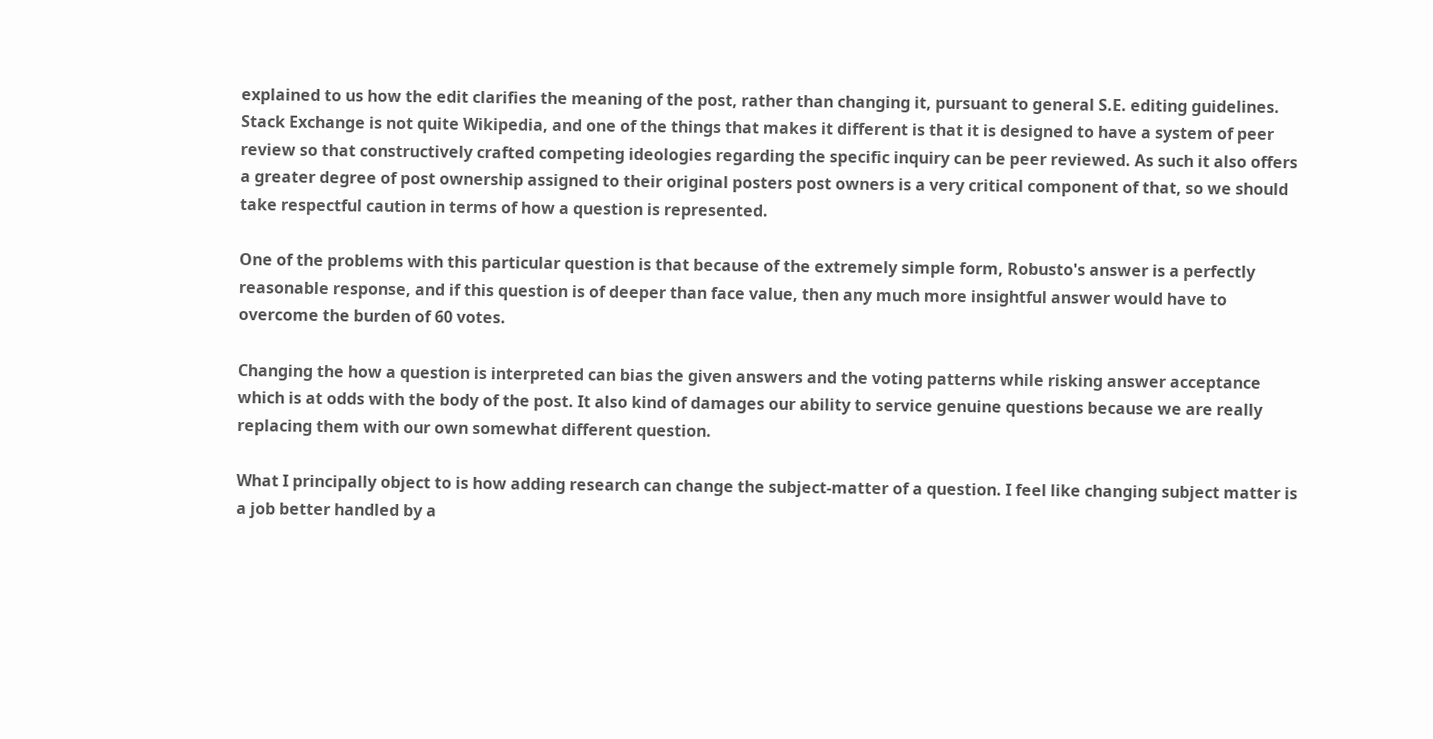explained to us how the edit clarifies the meaning of the post, rather than changing it, pursuant to general S.E. editing guidelines. Stack Exchange is not quite Wikipedia, and one of the things that makes it different is that it is designed to have a system of peer review so that constructively crafted competing ideologies regarding the specific inquiry can be peer reviewed. As such it also offers a greater degree of post ownership assigned to their original posters post owners is a very critical component of that, so we should take respectful caution in terms of how a question is represented.

One of the problems with this particular question is that because of the extremely simple form, Robusto's answer is a perfectly reasonable response, and if this question is of deeper than face value, then any much more insightful answer would have to overcome the burden of 60 votes.

Changing the how a question is interpreted can bias the given answers and the voting patterns while risking answer acceptance which is at odds with the body of the post. It also kind of damages our ability to service genuine questions because we are really replacing them with our own somewhat different question.

What I principally object to is how adding research can change the subject-matter of a question. I feel like changing subject matter is a job better handled by a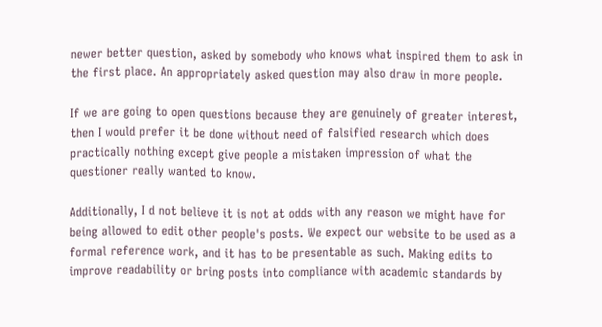newer better question, asked by somebody who knows what inspired them to ask in the first place. An appropriately asked question may also draw in more people.

If we are going to open questions because they are genuinely of greater interest, then I would prefer it be done without need of falsified research which does practically nothing except give people a mistaken impression of what the questioner really wanted to know.

Additionally, I d not believe it is not at odds with any reason we might have for being allowed to edit other people's posts. We expect our website to be used as a formal reference work, and it has to be presentable as such. Making edits to improve readability or bring posts into compliance with academic standards by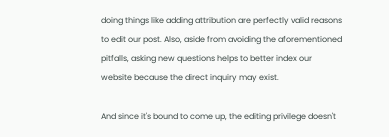doing things like adding attribution are perfectly valid reasons to edit our post. Also, aside from avoiding the aforementioned pitfalls, asking new questions helps to better index our website because the direct inquiry may exist.

And since it's bound to come up, the editing privilege doesn't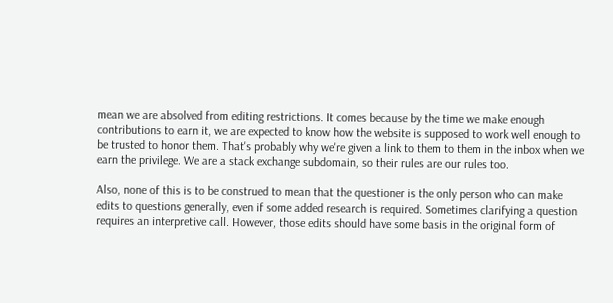mean we are absolved from editing restrictions. It comes because by the time we make enough contributions to earn it, we are expected to know how the website is supposed to work well enough to be trusted to honor them. That's probably why we're given a link to them to them in the inbox when we earn the privilege. We are a stack exchange subdomain, so their rules are our rules too.

Also, none of this is to be construed to mean that the questioner is the only person who can make edits to questions generally, even if some added research is required. Sometimes clarifying a question requires an interpretive call. However, those edits should have some basis in the original form of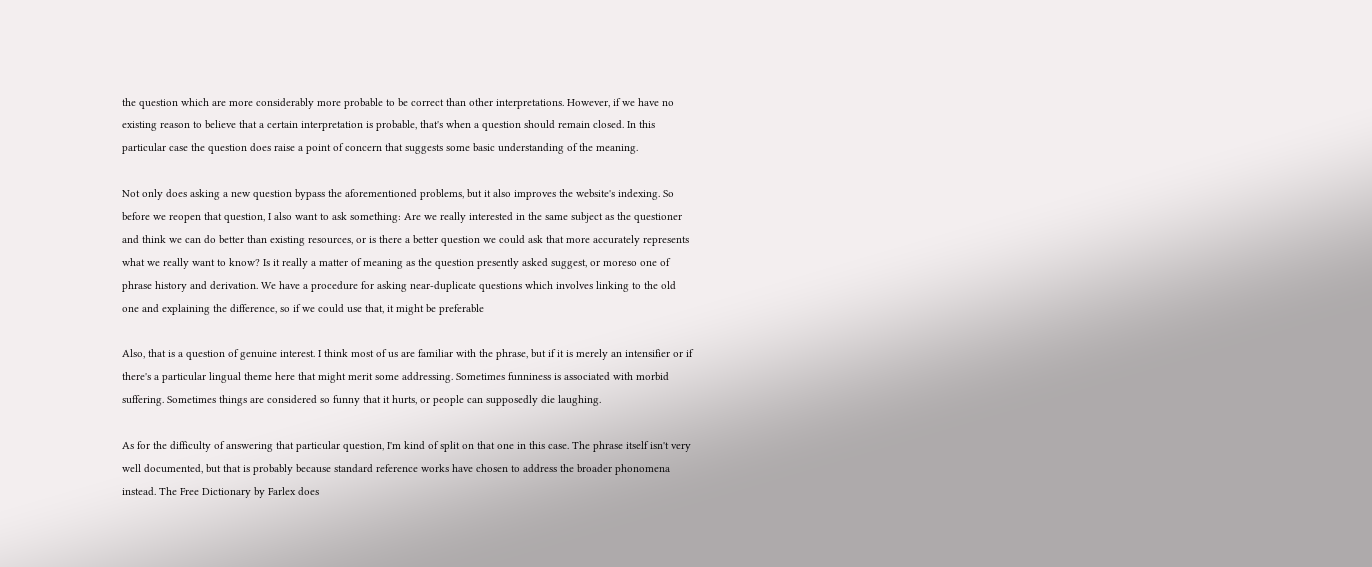the question which are more considerably more probable to be correct than other interpretations. However, if we have no existing reason to believe that a certain interpretation is probable, that's when a question should remain closed. In this particular case the question does raise a point of concern that suggests some basic understanding of the meaning.

Not only does asking a new question bypass the aforementioned problems, but it also improves the website's indexing. So before we reopen that question, I also want to ask something: Are we really interested in the same subject as the questioner and think we can do better than existing resources, or is there a better question we could ask that more accurately represents what we really want to know? Is it really a matter of meaning as the question presently asked suggest, or moreso one of phrase history and derivation. We have a procedure for asking near-duplicate questions which involves linking to the old one and explaining the difference, so if we could use that, it might be preferable

Also, that is a question of genuine interest. I think most of us are familiar with the phrase, but if it is merely an intensifier or if there's a particular lingual theme here that might merit some addressing. Sometimes funniness is associated with morbid suffering. Sometimes things are considered so funny that it hurts, or people can supposedly die laughing.

As for the difficulty of answering that particular question, I'm kind of split on that one in this case. The phrase itself isn't very well documented, but that is probably because standard reference works have chosen to address the broader phonomena instead. The Free Dictionary by Farlex does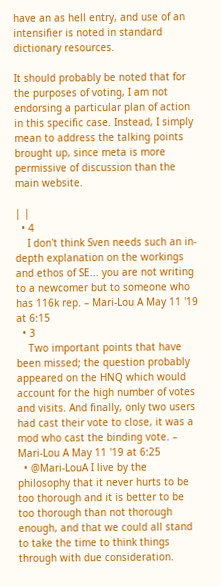have an as hell entry, and use of an intensifier is noted in standard dictionary resources.

It should probably be noted that for the purposes of voting, I am not endorsing a particular plan of action in this specific case. Instead, I simply mean to address the talking points brought up, since meta is more permissive of discussion than the main website.

| |
  • 4
    I don't think Sven needs such an in-depth explanation on the workings and ethos of SE... you are not writing to a newcomer but to someone who has 116k rep. – Mari-Lou A May 11 '19 at 6:15
  • 3
    Two important points that have been missed; the question probably appeared on the HNQ which would account for the high number of votes and visits. And finally, only two users had cast their vote to close, it was a mod who cast the binding vote. – Mari-Lou A May 11 '19 at 6:25
  • @Mari-LouA I live by the philosophy that it never hurts to be too thorough and it is better to be too thorough than not thorough enough, and that we could all stand to take the time to think things through with due consideration.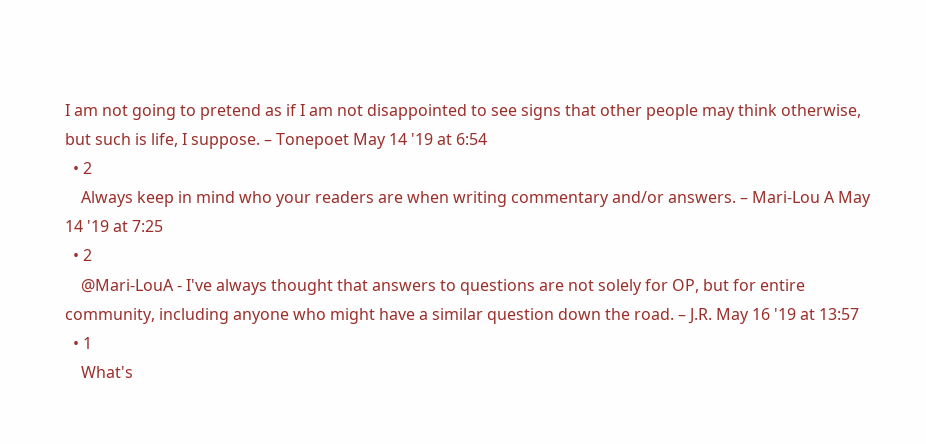I am not going to pretend as if I am not disappointed to see signs that other people may think otherwise, but such is life, I suppose. – Tonepoet May 14 '19 at 6:54
  • 2
    Always keep in mind who your readers are when writing commentary and/or answers. – Mari-Lou A May 14 '19 at 7:25
  • 2
    @Mari-LouA - I've always thought that answers to questions are not solely for OP, but for entire community, including anyone who might have a similar question down the road. – J.R. May 16 '19 at 13:57
  • 1
    What's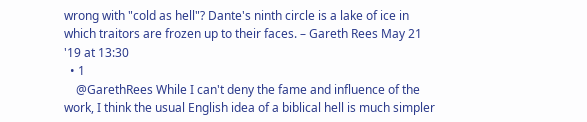wrong with "cold as hell"? Dante's ninth circle is a lake of ice in which traitors are frozen up to their faces. – Gareth Rees May 21 '19 at 13:30
  • 1
    @GarethRees While I can't deny the fame and influence of the work, I think the usual English idea of a biblical hell is much simpler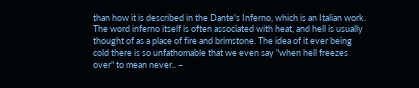than how it is described in the Dante's Inferno, which is an Italian work. The word inferno itself is often associated with heat, and hell is usually thought of as a place of fire and brimstone. The idea of it ever being cold there is so unfathomable that we even say "when hell freezes over" to mean never.. –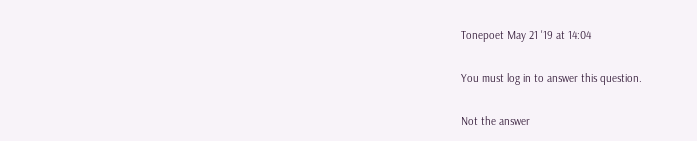Tonepoet May 21 '19 at 14:04

You must log in to answer this question.

Not the answer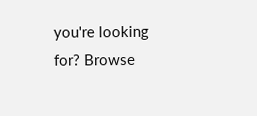you're looking for? Browse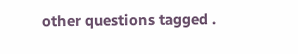other questions tagged .